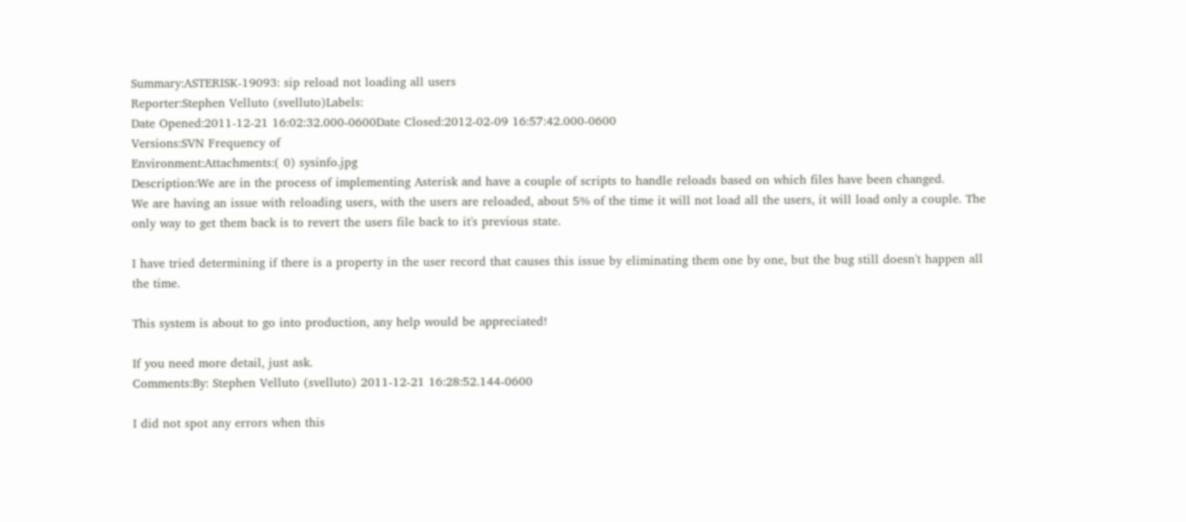Summary:ASTERISK-19093: sip reload not loading all users
Reporter:Stephen Velluto (svelluto)Labels:
Date Opened:2011-12-21 16:02:32.000-0600Date Closed:2012-02-09 16:57:42.000-0600
Versions:SVN Frequency of
Environment:Attachments:( 0) sysinfo.jpg
Description:We are in the process of implementing Asterisk and have a couple of scripts to handle reloads based on which files have been changed.
We are having an issue with reloading users, with the users are reloaded, about 5% of the time it will not load all the users, it will load only a couple. The only way to get them back is to revert the users file back to it's previous state.

I have tried determining if there is a property in the user record that causes this issue by eliminating them one by one, but the bug still doesn't happen all the time.

This system is about to go into production, any help would be appreciated!

If you need more detail, just ask.
Comments:By: Stephen Velluto (svelluto) 2011-12-21 16:28:52.144-0600

I did not spot any errors when this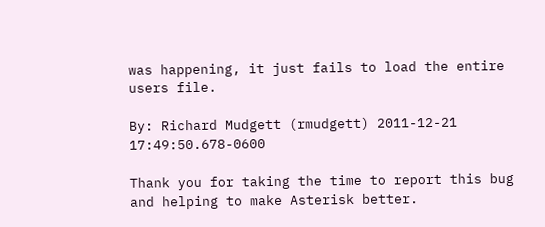was happening, it just fails to load the entire users file.

By: Richard Mudgett (rmudgett) 2011-12-21 17:49:50.678-0600

Thank you for taking the time to report this bug and helping to make Asterisk better.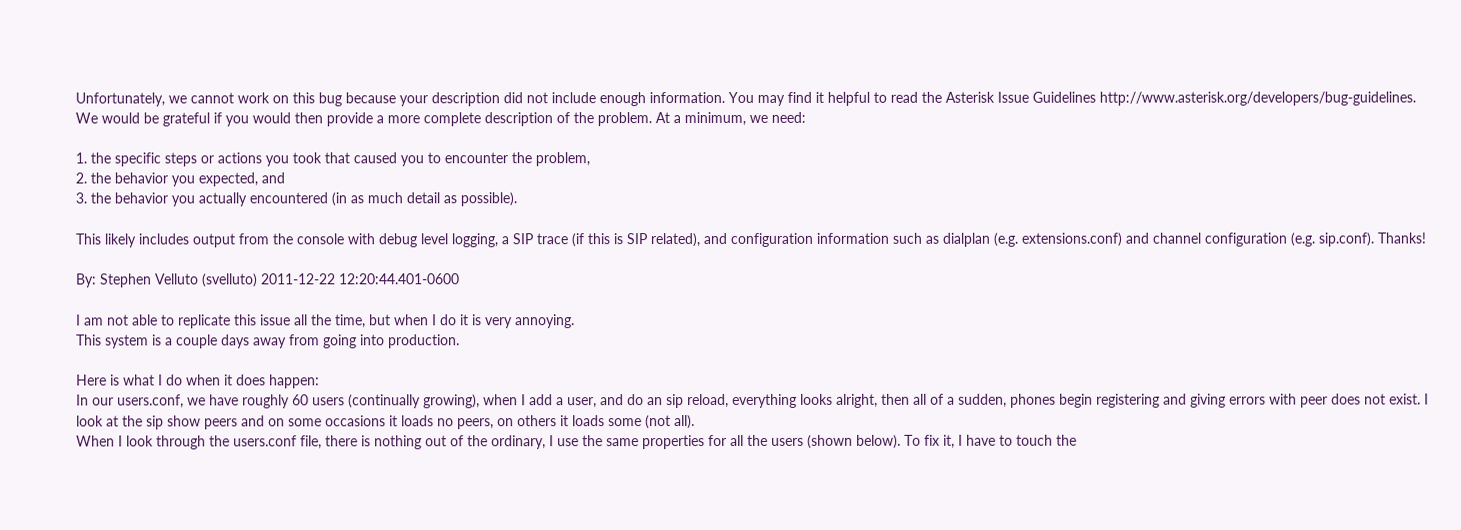Unfortunately, we cannot work on this bug because your description did not include enough information. You may find it helpful to read the Asterisk Issue Guidelines http://www.asterisk.org/developers/bug-guidelines. We would be grateful if you would then provide a more complete description of the problem. At a minimum, we need:

1. the specific steps or actions you took that caused you to encounter the problem,
2. the behavior you expected, and
3. the behavior you actually encountered (in as much detail as possible).

This likely includes output from the console with debug level logging, a SIP trace (if this is SIP related), and configuration information such as dialplan (e.g. extensions.conf) and channel configuration (e.g. sip.conf). Thanks!

By: Stephen Velluto (svelluto) 2011-12-22 12:20:44.401-0600

I am not able to replicate this issue all the time, but when I do it is very annoying.
This system is a couple days away from going into production.

Here is what I do when it does happen:
In our users.conf, we have roughly 60 users (continually growing), when I add a user, and do an sip reload, everything looks alright, then all of a sudden, phones begin registering and giving errors with peer does not exist. I look at the sip show peers and on some occasions it loads no peers, on others it loads some (not all).
When I look through the users.conf file, there is nothing out of the ordinary, I use the same properties for all the users (shown below). To fix it, I have to touch the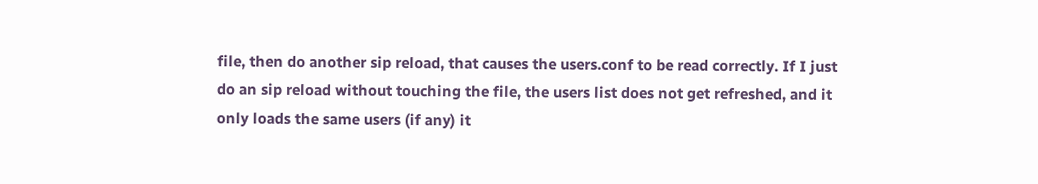file, then do another sip reload, that causes the users.conf to be read correctly. If I just do an sip reload without touching the file, the users list does not get refreshed, and it only loads the same users (if any) it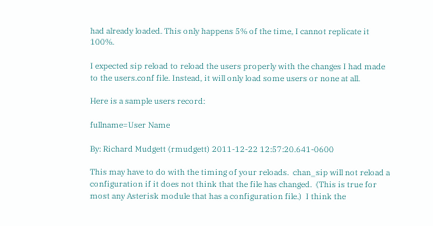had already loaded. This only happens 5% of the time, I cannot replicate it 100%.

I expected sip reload to reload the users properly with the changes I had made to the users.conf file. Instead, it will only load some users or none at all.

Here is a sample users record:

fullname=User Name

By: Richard Mudgett (rmudgett) 2011-12-22 12:57:20.641-0600

This may have to do with the timing of your reloads.  chan_sip will not reload a configuration if it does not think that the file has changed.  (This is true for most any Asterisk module that has a configuration file.)  I think the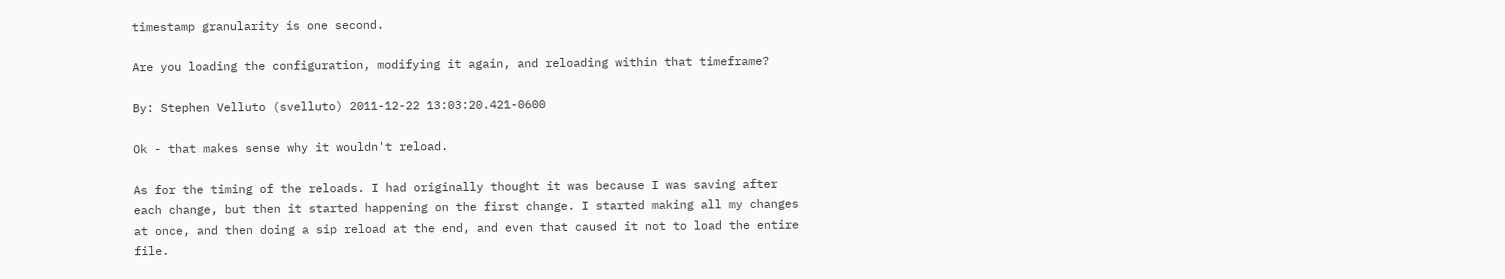timestamp granularity is one second.

Are you loading the configuration, modifying it again, and reloading within that timeframe?

By: Stephen Velluto (svelluto) 2011-12-22 13:03:20.421-0600

Ok - that makes sense why it wouldn't reload.

As for the timing of the reloads. I had originally thought it was because I was saving after each change, but then it started happening on the first change. I started making all my changes at once, and then doing a sip reload at the end, and even that caused it not to load the entire file.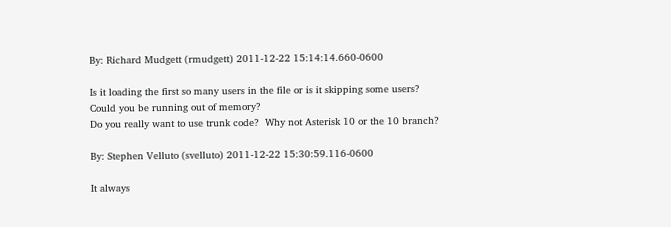By: Richard Mudgett (rmudgett) 2011-12-22 15:14:14.660-0600

Is it loading the first so many users in the file or is it skipping some users?
Could you be running out of memory?
Do you really want to use trunk code?  Why not Asterisk 10 or the 10 branch?

By: Stephen Velluto (svelluto) 2011-12-22 15:30:59.116-0600

It always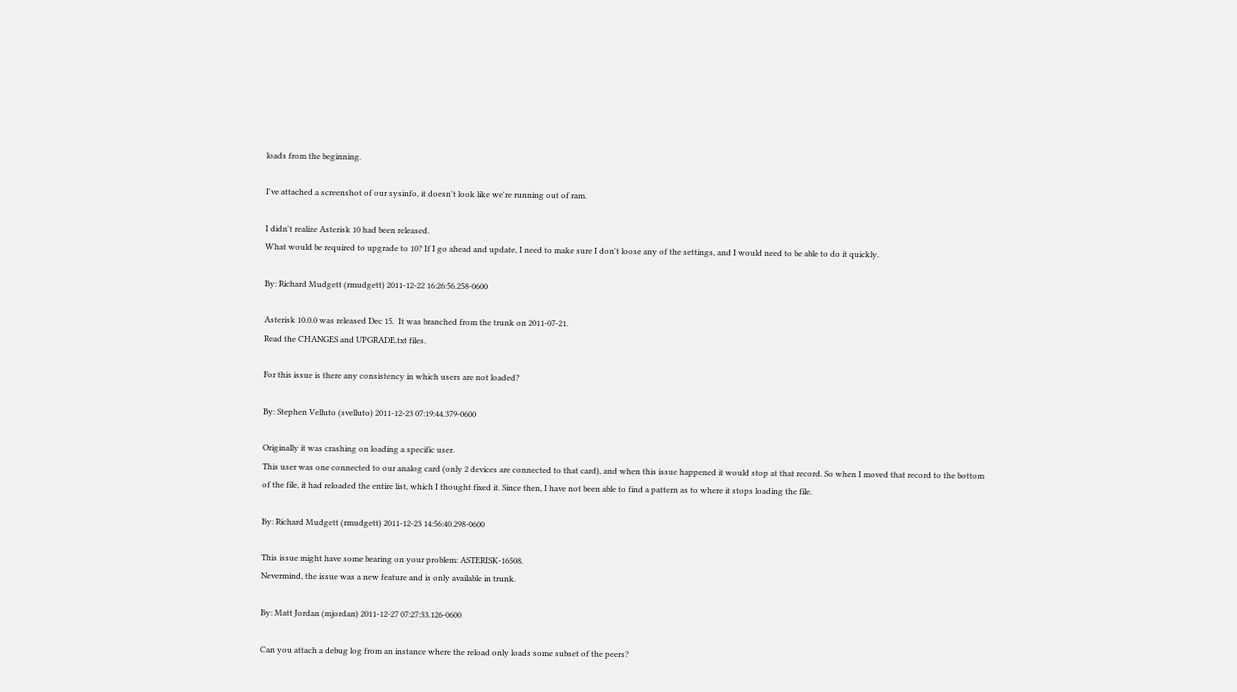loads from the beginning.

I've attached a screenshot of our sysinfo, it doesn't look like we're running out of ram.

I didn't realize Asterisk 10 had been released.
What would be required to upgrade to 10? If I go ahead and update, I need to make sure I don't loose any of the settings, and I would need to be able to do it quickly.

By: Richard Mudgett (rmudgett) 2011-12-22 16:26:56.258-0600

Asterisk 10.0.0 was released Dec 15.  It was branched from the trunk on 2011-07-21.
Read the CHANGES and UPGRADE.txt files.

For this issue is there any consistency in which users are not loaded?

By: Stephen Velluto (svelluto) 2011-12-23 07:19:44.379-0600

Originally it was crashing on loading a specific user.
This user was one connected to our analog card (only 2 devices are connected to that card), and when this issue happened it would stop at that record. So when I moved that record to the bottom of the file, it had reloaded the entire list, which I thought fixed it. Since then, I have not been able to find a pattern as to where it stops loading the file.

By: Richard Mudgett (rmudgett) 2011-12-23 14:56:40.298-0600

This issue might have some bearing on your problem: ASTERISK-16508.
Nevermind, the issue was a new feature and is only available in trunk.

By: Matt Jordan (mjordan) 2011-12-27 07:27:33.126-0600

Can you attach a debug log from an instance where the reload only loads some subset of the peers?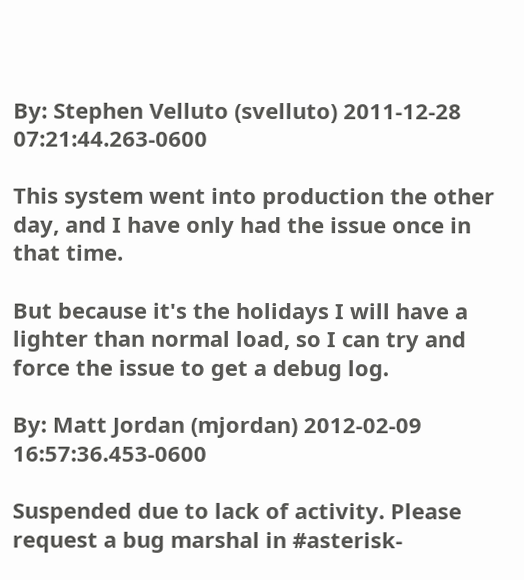By: Stephen Velluto (svelluto) 2011-12-28 07:21:44.263-0600

This system went into production the other day, and I have only had the issue once in that time.

But because it's the holidays I will have a lighter than normal load, so I can try and force the issue to get a debug log.

By: Matt Jordan (mjordan) 2012-02-09 16:57:36.453-0600

Suspended due to lack of activity. Please request a bug marshal in #asterisk-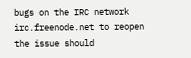bugs on the IRC network irc.freenode.net to reopen the issue should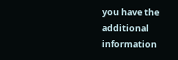you have the additional information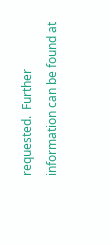requested.  Further information can be found at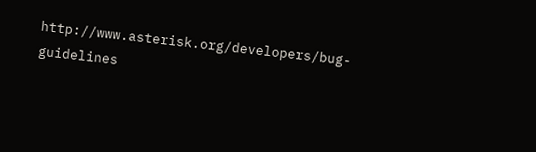http://www.asterisk.org/developers/bug-guidelines